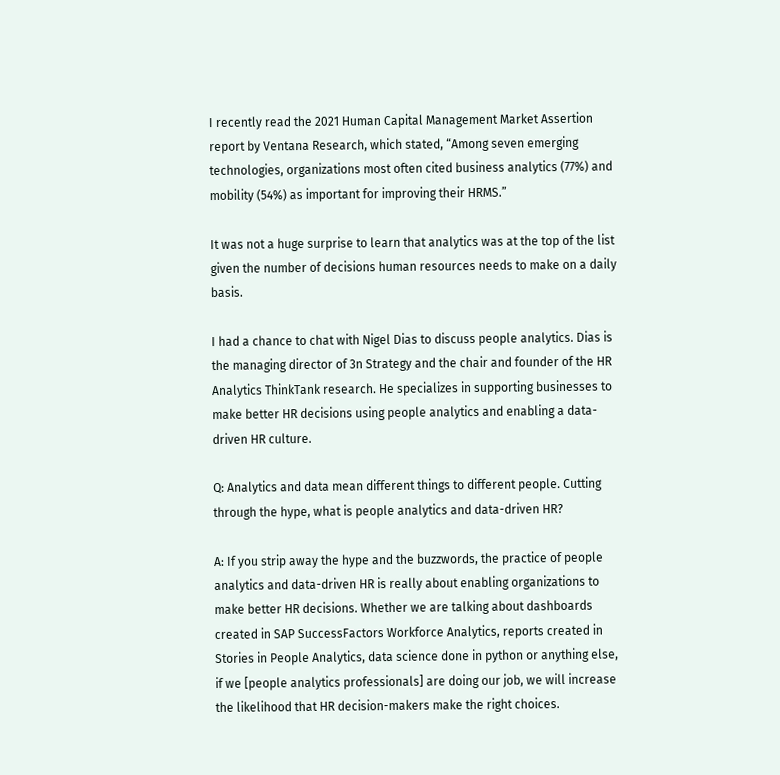I recently read the 2021 Human Capital Management Market Assertion report by Ventana Research, which stated, “Among seven emerging technologies, organizations most often cited business analytics (77%) and mobility (54%) as important for improving their HRMS.”

It was not a huge surprise to learn that analytics was at the top of the list given the number of decisions human resources needs to make on a daily basis.

I had a chance to chat with Nigel Dias to discuss people analytics. Dias is the managing director of 3n Strategy and the chair and founder of the HR Analytics ThinkTank research. He specializes in supporting businesses to make better HR decisions using people analytics and enabling a data-driven HR culture.

Q: Analytics and data mean different things to different people. Cutting through the hype, what is people analytics and data-driven HR?

A: If you strip away the hype and the buzzwords, the practice of people analytics and data-driven HR is really about enabling organizations to make better HR decisions. Whether we are talking about dashboards created in SAP SuccessFactors Workforce Analytics, reports created in Stories in People Analytics, data science done in python or anything else, if we [people analytics professionals] are doing our job, we will increase the likelihood that HR decision-makers make the right choices.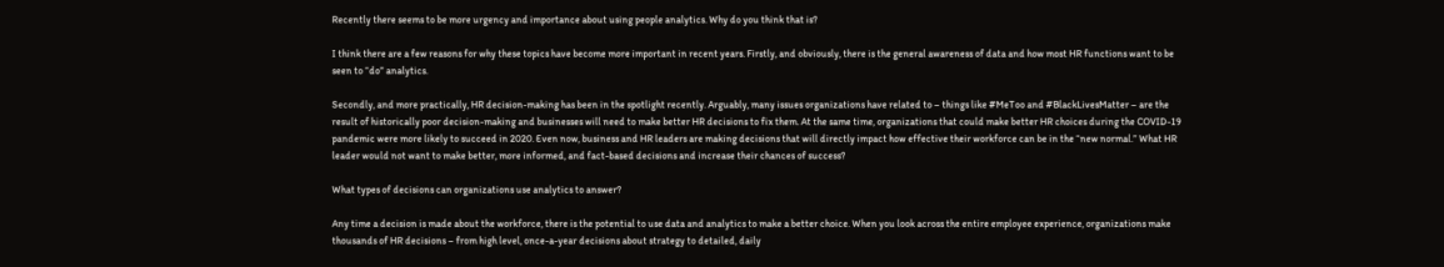Recently there seems to be more urgency and importance about using people analytics. Why do you think that is?

I think there are a few reasons for why these topics have become more important in recent years. Firstly, and obviously, there is the general awareness of data and how most HR functions want to be seen to “do” analytics.

Secondly, and more practically, HR decision-making has been in the spotlight recently. Arguably, many issues organizations have related to – things like #MeToo and #BlackLivesMatter – are the result of historically poor decision-making and businesses will need to make better HR decisions to fix them. At the same time, organizations that could make better HR choices during the COVID-19 pandemic were more likely to succeed in 2020. Even now, business and HR leaders are making decisions that will directly impact how effective their workforce can be in the “new normal.” What HR leader would not want to make better, more informed, and fact-based decisions and increase their chances of success?

What types of decisions can organizations use analytics to answer?

Any time a decision is made about the workforce, there is the potential to use data and analytics to make a better choice. When you look across the entire employee experience, organizations make thousands of HR decisions – from high level, once-a-year decisions about strategy to detailed, daily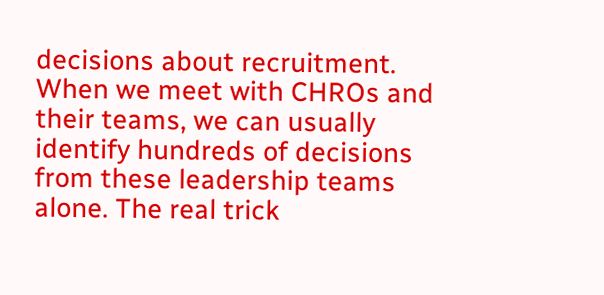decisions about recruitment. When we meet with CHROs and their teams, we can usually identify hundreds of decisions from these leadership teams alone. The real trick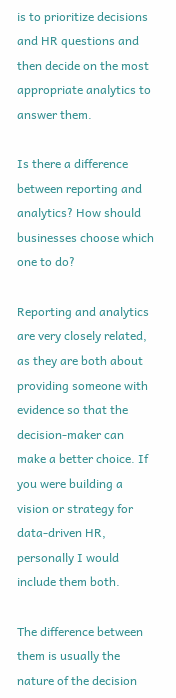is to prioritize decisions and HR questions and then decide on the most appropriate analytics to answer them.

Is there a difference between reporting and analytics? How should businesses choose which one to do?

Reporting and analytics are very closely related, as they are both about providing someone with evidence so that the decision-maker can make a better choice. If you were building a vision or strategy for data-driven HR, personally I would include them both.

The difference between them is usually the nature of the decision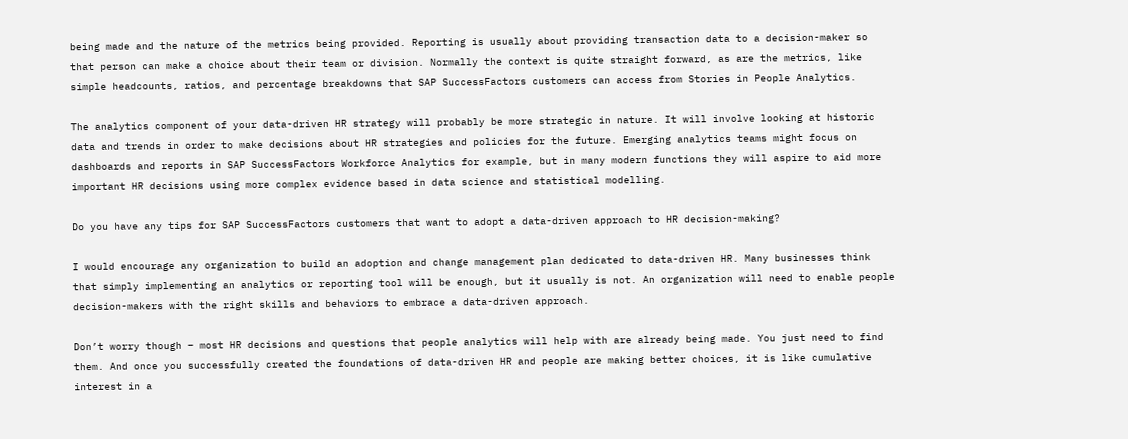being made and the nature of the metrics being provided. Reporting is usually about providing transaction data to a decision-maker so that person can make a choice about their team or division. Normally the context is quite straight forward, as are the metrics, like simple headcounts, ratios, and percentage breakdowns that SAP SuccessFactors customers can access from Stories in People Analytics.

The analytics component of your data-driven HR strategy will probably be more strategic in nature. It will involve looking at historic data and trends in order to make decisions about HR strategies and policies for the future. Emerging analytics teams might focus on dashboards and reports in SAP SuccessFactors Workforce Analytics for example, but in many modern functions they will aspire to aid more important HR decisions using more complex evidence based in data science and statistical modelling.

Do you have any tips for SAP SuccessFactors customers that want to adopt a data-driven approach to HR decision-making?

I would encourage any organization to build an adoption and change management plan dedicated to data-driven HR. Many businesses think that simply implementing an analytics or reporting tool will be enough, but it usually is not. An organization will need to enable people decision-makers with the right skills and behaviors to embrace a data-driven approach.

Don’t worry though – most HR decisions and questions that people analytics will help with are already being made. You just need to find them. And once you successfully created the foundations of data-driven HR and people are making better choices, it is like cumulative interest in a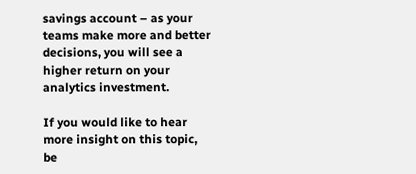savings account – as your teams make more and better decisions, you will see a higher return on your analytics investment.

If you would like to hear more insight on this topic, be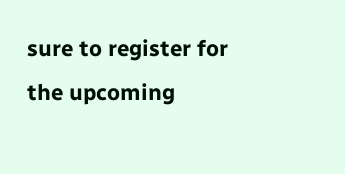sure to register for the upcoming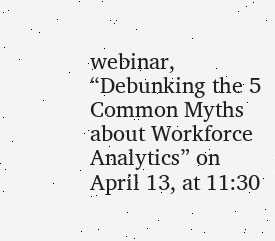webinar, “Debunking the 5 Common Myths about Workforce Analytics” on April 13, at 11:30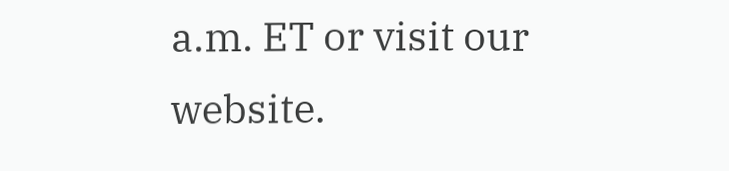a.m. ET or visit our website.